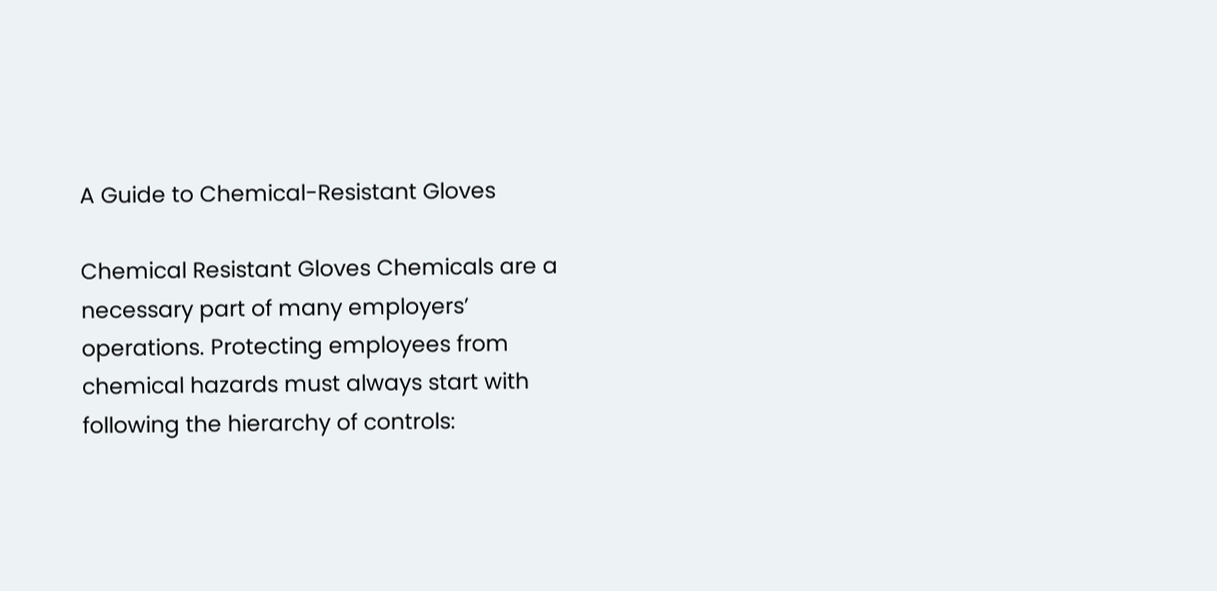A Guide to Chemical-Resistant Gloves

Chemical Resistant Gloves Chemicals are a necessary part of many employers’ operations. Protecting employees from chemical hazards must always start with following the hierarchy of controls: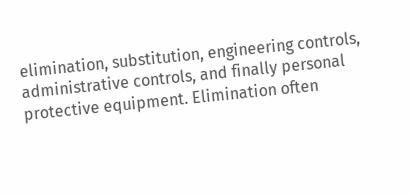elimination, substitution, engineering controls, administrative controls, and finally personal protective equipment. Elimination often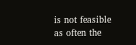is not feasible as often the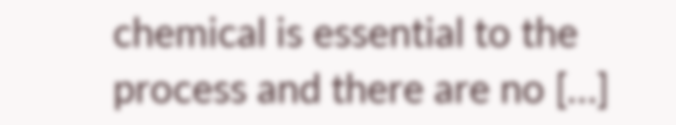chemical is essential to the process and there are no […]